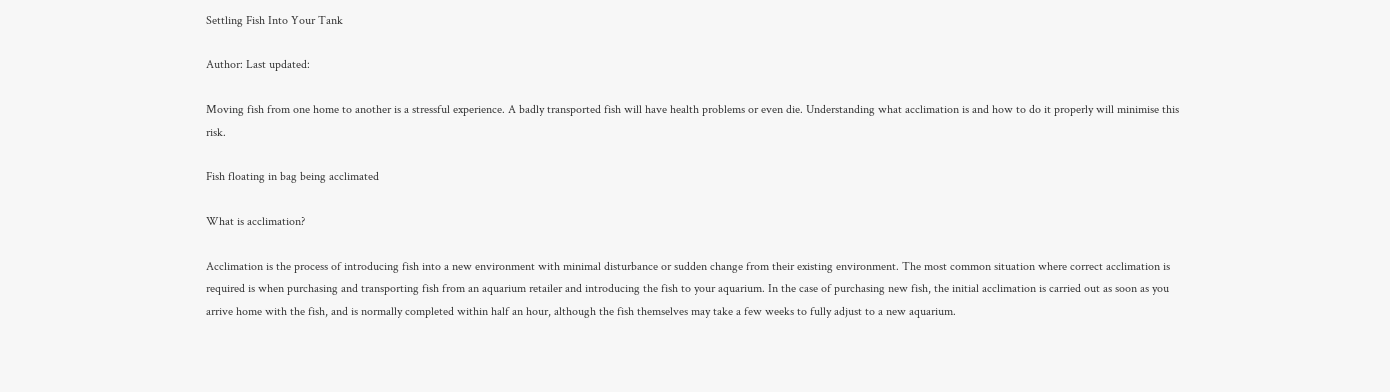Settling Fish Into Your Tank

Author: Last updated:

Moving fish from one home to another is a stressful experience. A badly transported fish will have health problems or even die. Understanding what acclimation is and how to do it properly will minimise this risk.

Fish floating in bag being acclimated

What is acclimation?

Acclimation is the process of introducing fish into a new environment with minimal disturbance or sudden change from their existing environment. The most common situation where correct acclimation is required is when purchasing and transporting fish from an aquarium retailer and introducing the fish to your aquarium. In the case of purchasing new fish, the initial acclimation is carried out as soon as you arrive home with the fish, and is normally completed within half an hour, although the fish themselves may take a few weeks to fully adjust to a new aquarium.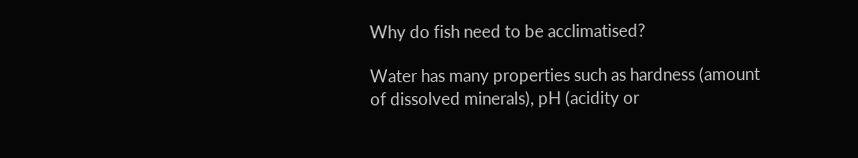Why do fish need to be acclimatised?

Water has many properties such as hardness (amount of dissolved minerals), pH (acidity or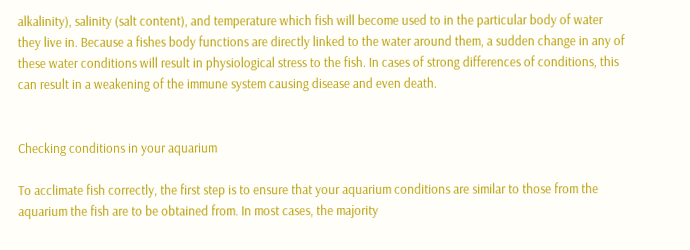alkalinity), salinity (salt content), and temperature which fish will become used to in the particular body of water they live in. Because a fishes body functions are directly linked to the water around them, a sudden change in any of these water conditions will result in physiological stress to the fish. In cases of strong differences of conditions, this can result in a weakening of the immune system causing disease and even death.


Checking conditions in your aquarium

To acclimate fish correctly, the first step is to ensure that your aquarium conditions are similar to those from the aquarium the fish are to be obtained from. In most cases, the majority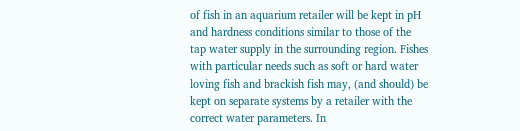of fish in an aquarium retailer will be kept in pH and hardness conditions similar to those of the tap water supply in the surrounding region. Fishes with particular needs such as soft or hard water loving fish and brackish fish may, (and should) be kept on separate systems by a retailer with the correct water parameters. In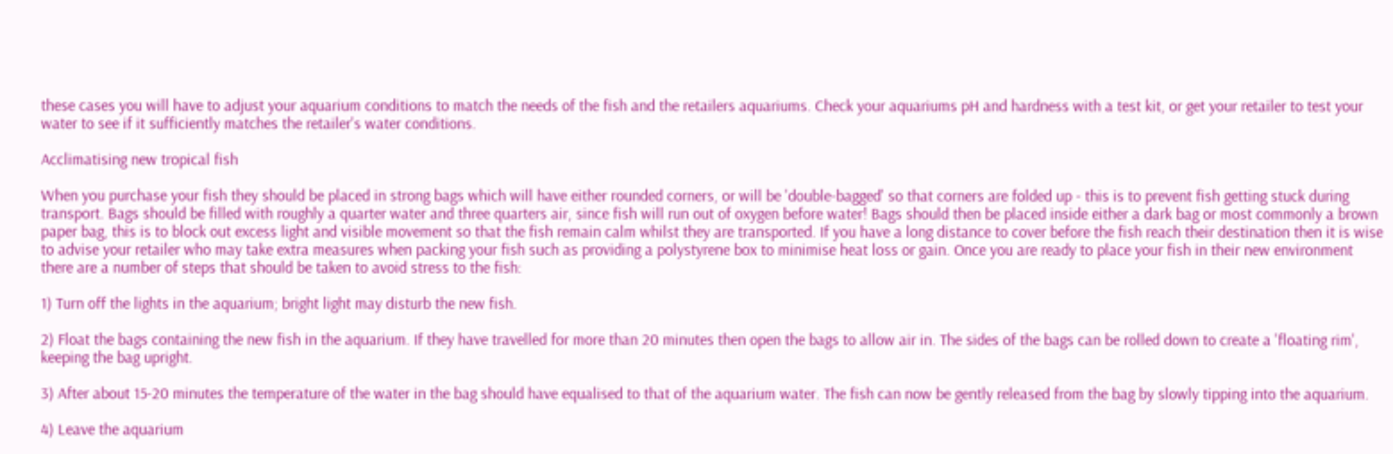these cases you will have to adjust your aquarium conditions to match the needs of the fish and the retailers aquariums. Check your aquariums pH and hardness with a test kit, or get your retailer to test your water to see if it sufficiently matches the retailer's water conditions.

Acclimatising new tropical fish

When you purchase your fish they should be placed in strong bags which will have either rounded corners, or will be 'double-bagged' so that corners are folded up - this is to prevent fish getting stuck during transport. Bags should be filled with roughly a quarter water and three quarters air, since fish will run out of oxygen before water! Bags should then be placed inside either a dark bag or most commonly a brown paper bag, this is to block out excess light and visible movement so that the fish remain calm whilst they are transported. If you have a long distance to cover before the fish reach their destination then it is wise to advise your retailer who may take extra measures when packing your fish such as providing a polystyrene box to minimise heat loss or gain. Once you are ready to place your fish in their new environment there are a number of steps that should be taken to avoid stress to the fish:

1) Turn off the lights in the aquarium; bright light may disturb the new fish.

2) Float the bags containing the new fish in the aquarium. If they have travelled for more than 20 minutes then open the bags to allow air in. The sides of the bags can be rolled down to create a 'floating rim', keeping the bag upright.

3) After about 15-20 minutes the temperature of the water in the bag should have equalised to that of the aquarium water. The fish can now be gently released from the bag by slowly tipping into the aquarium.

4) Leave the aquarium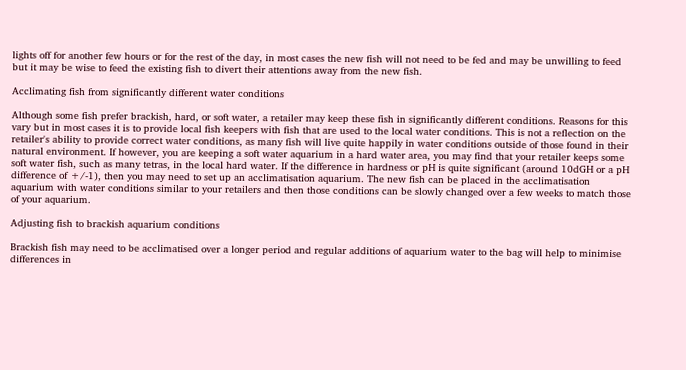lights off for another few hours or for the rest of the day, in most cases the new fish will not need to be fed and may be unwilling to feed but it may be wise to feed the existing fish to divert their attentions away from the new fish.

Acclimating fish from significantly different water conditions

Although some fish prefer brackish, hard, or soft water, a retailer may keep these fish in significantly different conditions. Reasons for this vary but in most cases it is to provide local fish keepers with fish that are used to the local water conditions. This is not a reflection on the retailer's ability to provide correct water conditions, as many fish will live quite happily in water conditions outside of those found in their natural environment. If however, you are keeping a soft water aquarium in a hard water area, you may find that your retailer keeps some soft water fish, such as many tetras, in the local hard water. If the difference in hardness or pH is quite significant (around 10dGH or a pH difference of +/-1), then you may need to set up an acclimatisation aquarium. The new fish can be placed in the acclimatisation aquarium with water conditions similar to your retailers and then those conditions can be slowly changed over a few weeks to match those of your aquarium.

Adjusting fish to brackish aquarium conditions

Brackish fish may need to be acclimatised over a longer period and regular additions of aquarium water to the bag will help to minimise differences in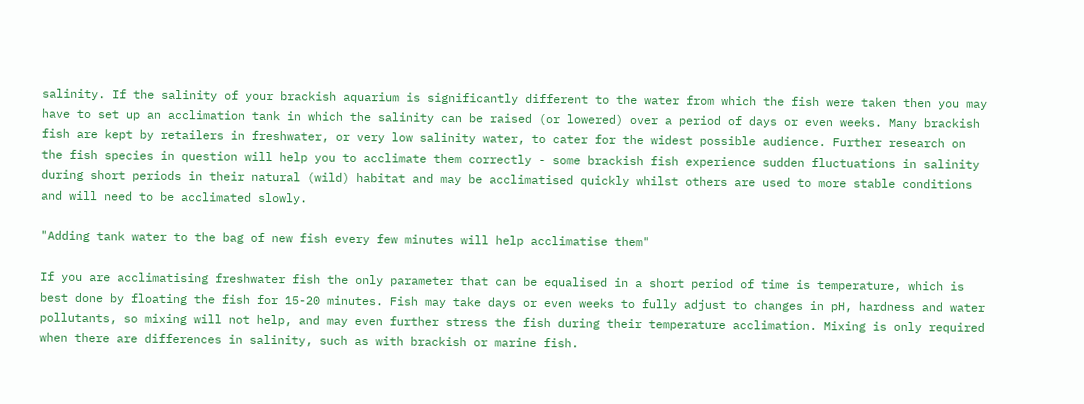salinity. If the salinity of your brackish aquarium is significantly different to the water from which the fish were taken then you may have to set up an acclimation tank in which the salinity can be raised (or lowered) over a period of days or even weeks. Many brackish fish are kept by retailers in freshwater, or very low salinity water, to cater for the widest possible audience. Further research on the fish species in question will help you to acclimate them correctly - some brackish fish experience sudden fluctuations in salinity during short periods in their natural (wild) habitat and may be acclimatised quickly whilst others are used to more stable conditions and will need to be acclimated slowly.

"Adding tank water to the bag of new fish every few minutes will help acclimatise them"

If you are acclimatising freshwater fish the only parameter that can be equalised in a short period of time is temperature, which is best done by floating the fish for 15-20 minutes. Fish may take days or even weeks to fully adjust to changes in pH, hardness and water pollutants, so mixing will not help, and may even further stress the fish during their temperature acclimation. Mixing is only required when there are differences in salinity, such as with brackish or marine fish.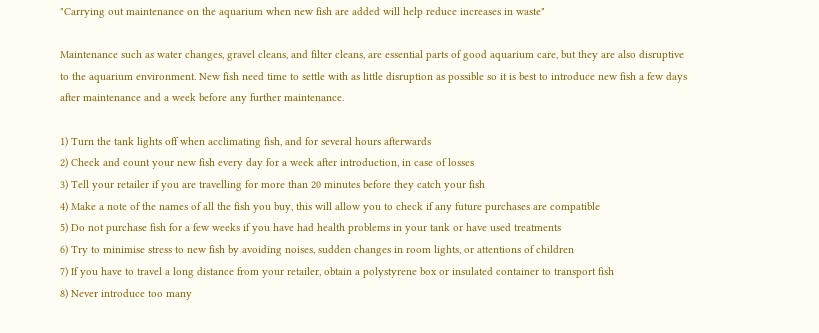"Carrying out maintenance on the aquarium when new fish are added will help reduce increases in waste"

Maintenance such as water changes, gravel cleans, and filter cleans, are essential parts of good aquarium care, but they are also disruptive to the aquarium environment. New fish need time to settle with as little disruption as possible so it is best to introduce new fish a few days after maintenance and a week before any further maintenance.

1) Turn the tank lights off when acclimating fish, and for several hours afterwards
2) Check and count your new fish every day for a week after introduction, in case of losses
3) Tell your retailer if you are travelling for more than 20 minutes before they catch your fish
4) Make a note of the names of all the fish you buy, this will allow you to check if any future purchases are compatible
5) Do not purchase fish for a few weeks if you have had health problems in your tank or have used treatments
6) Try to minimise stress to new fish by avoiding noises, sudden changes in room lights, or attentions of children
7) If you have to travel a long distance from your retailer, obtain a polystyrene box or insulated container to transport fish
8) Never introduce too many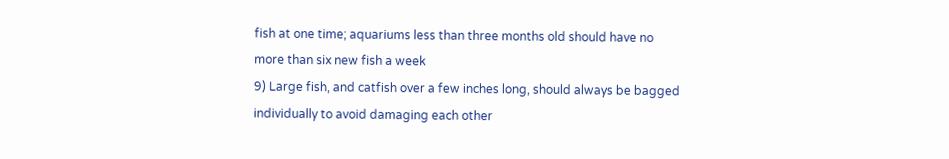fish at one time; aquariums less than three months old should have no more than six new fish a week
9) Large fish, and catfish over a few inches long, should always be bagged individually to avoid damaging each other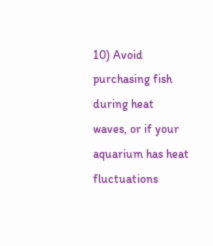10) Avoid purchasing fish during heat waves, or if your aquarium has heat fluctuations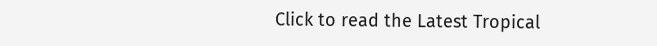Click to read the Latest Tropical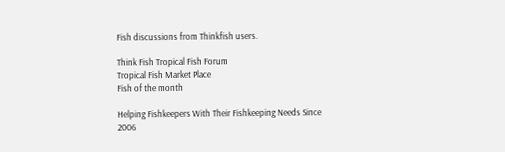Fish discussions from Thinkfish users.

Think Fish Tropical Fish Forum
Tropical Fish Market Place
Fish of the month

Helping Fishkeepers With Their Fishkeeping Needs Since 2006